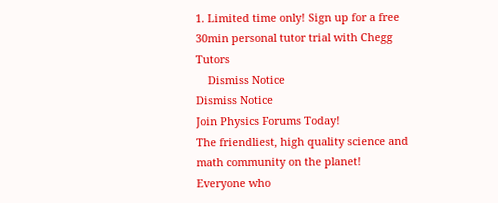1. Limited time only! Sign up for a free 30min personal tutor trial with Chegg Tutors
    Dismiss Notice
Dismiss Notice
Join Physics Forums Today!
The friendliest, high quality science and math community on the planet! Everyone who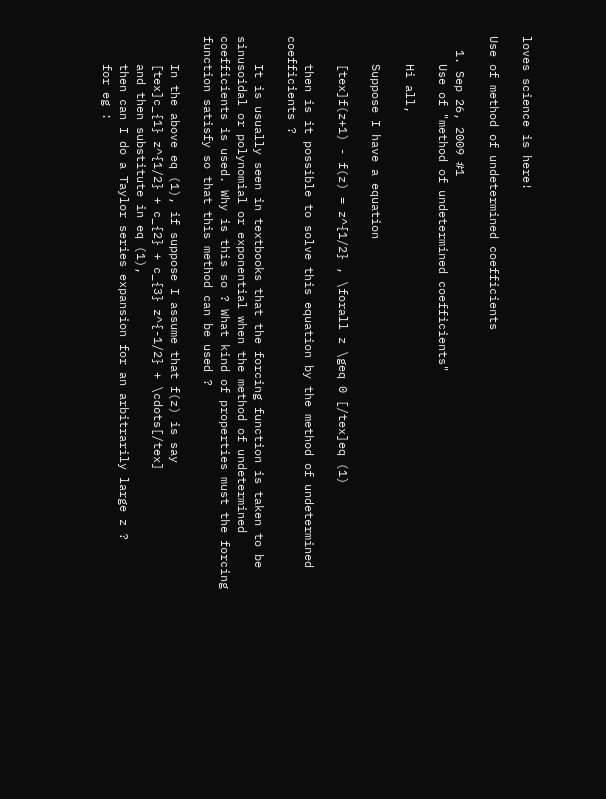loves science is here!

Use of method of undetermined coefficients

  1. Sep 26, 2009 #1
    Use of "method of undetermined coefficients"

    Hi all,

    Suppose I have a equation

    [tex]f(z+1) - f(z) = z^{1/2} , \forall z \geq 0 [/tex]eq (1)

    then is it possible to solve this equation by the method of undetermined coefficients ?

    It is usually seen in textbooks that the forcing function is taken to be sinusoidal or polynomial or exponential when the method of undetermined coefficients is used. Why is this so ? What kind of properties must the forcing function satisfy so that this method can be used ?

    In the above eq (1), if suppose I assume that f(z) is say
    [tex]c_{1} z^{1/2} + c_{2} + c_{3} z^{-1/2} + \cdots[/tex]
    and then substitute in eq (1),
    then can I do a Taylor series expansion for an arbitrarily large z ?
    for eg :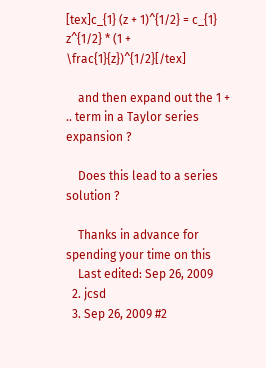[tex]c_{1} (z + 1)^{1/2} = c_{1} z^{1/2} * (1 + \frac{1}{z})^{1/2}[/tex]

    and then expand out the 1 + .. term in a Taylor series expansion ?

    Does this lead to a series solution ?

    Thanks in advance for spending your time on this
    Last edited: Sep 26, 2009
  2. jcsd
  3. Sep 26, 2009 #2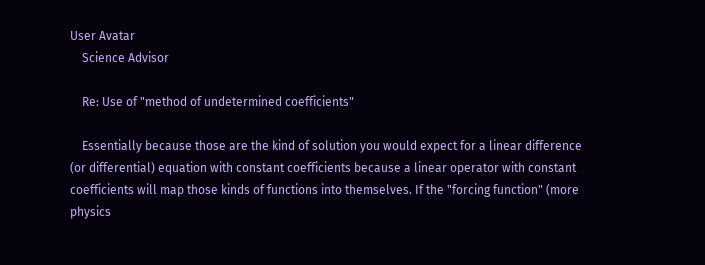User Avatar
    Science Advisor

    Re: Use of "method of undetermined coefficients"

    Essentially because those are the kind of solution you would expect for a linear difference (or differential) equation with constant coefficients because a linear operator with constant coefficients will map those kinds of functions into themselves. If the "forcing function" (more physics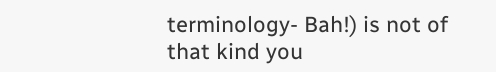terminology- Bah!) is not of that kind you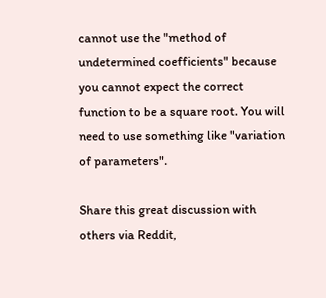cannot use the "method of undetermined coefficients" because you cannot expect the correct function to be a square root. You will need to use something like "variation of parameters".

Share this great discussion with others via Reddit,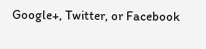Google+, Twitter, or Facebook